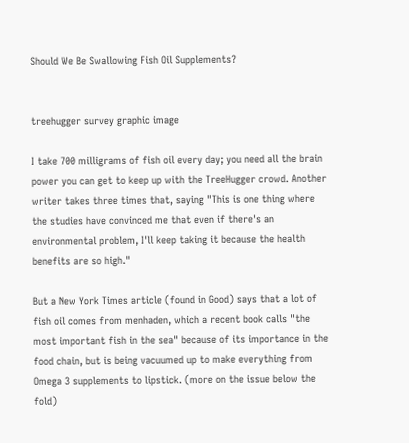Should We Be Swallowing Fish Oil Supplements?


treehugger survey graphic image

I take 700 milligrams of fish oil every day; you need all the brain power you can get to keep up with the TreeHugger crowd. Another writer takes three times that, saying "This is one thing where the studies have convinced me that even if there's an environmental problem, I'll keep taking it because the health benefits are so high."

But a New York Times article (found in Good) says that a lot of fish oil comes from menhaden, which a recent book calls "the most important fish in the sea" because of its importance in the food chain, but is being vacuumed up to make everything from Omega 3 supplements to lipstick. (more on the issue below the fold)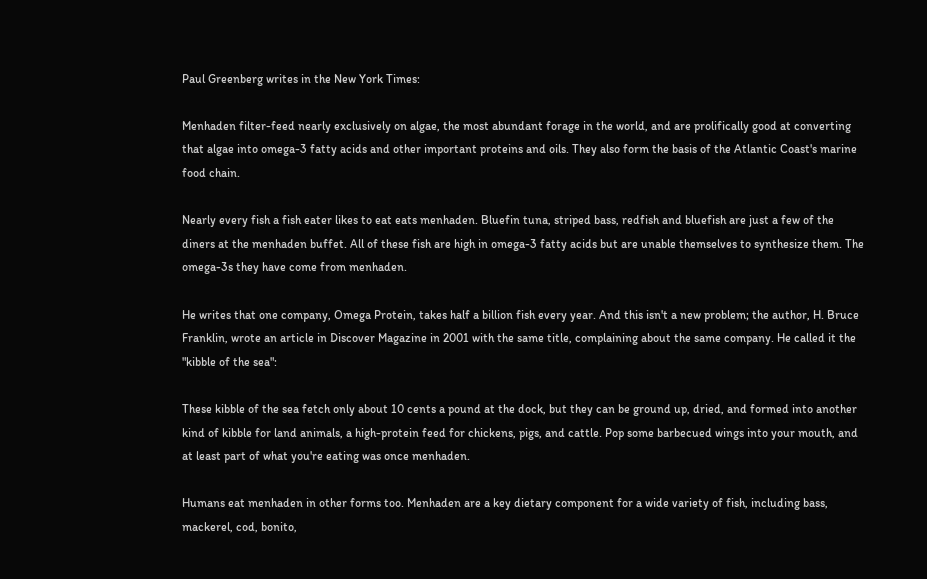Paul Greenberg writes in the New York Times:

Menhaden filter-feed nearly exclusively on algae, the most abundant forage in the world, and are prolifically good at converting that algae into omega-3 fatty acids and other important proteins and oils. They also form the basis of the Atlantic Coast's marine food chain.

Nearly every fish a fish eater likes to eat eats menhaden. Bluefin tuna, striped bass, redfish and bluefish are just a few of the diners at the menhaden buffet. All of these fish are high in omega-3 fatty acids but are unable themselves to synthesize them. The omega-3s they have come from menhaden.

He writes that one company, Omega Protein, takes half a billion fish every year. And this isn't a new problem; the author, H. Bruce Franklin, wrote an article in Discover Magazine in 2001 with the same title, complaining about the same company. He called it the "kibble of the sea":

These kibble of the sea fetch only about 10 cents a pound at the dock, but they can be ground up, dried, and formed into another kind of kibble for land animals, a high-protein feed for chickens, pigs, and cattle. Pop some barbecued wings into your mouth, and at least part of what you're eating was once menhaden.

Humans eat menhaden in other forms too. Menhaden are a key dietary component for a wide variety of fish, including bass, mackerel, cod, bonito,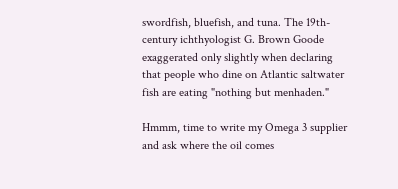swordfish, bluefish, and tuna. The 19th-century ichthyologist G. Brown Goode exaggerated only slightly when declaring that people who dine on Atlantic saltwater fish are eating "nothing but menhaden."

Hmmm, time to write my Omega 3 supplier and ask where the oil comes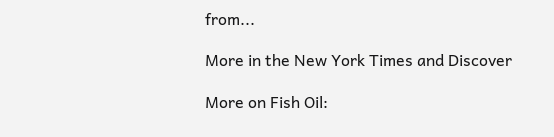from...

More in the New York Times and Discover

More on Fish Oil: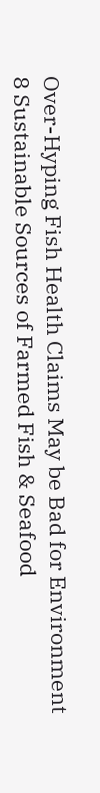Over-Hyping Fish Health Claims May be Bad for Environment
8 Sustainable Sources of Farmed Fish & Seafood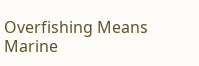Overfishing Means Marine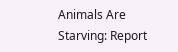Animals Are Starving: Report